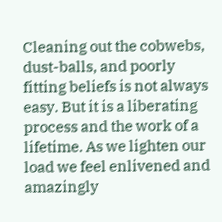Cleaning out the cobwebs, dust-balls, and poorly fitting beliefs is not always easy. But it is a liberating process and the work of a lifetime. As we lighten our load we feel enlivened and amazingly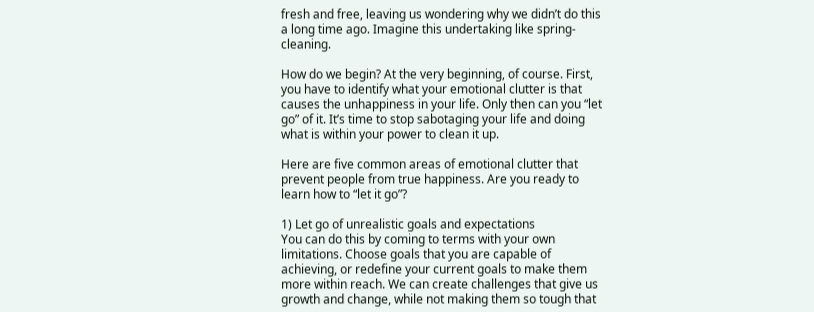fresh and free, leaving us wondering why we didn’t do this a long time ago. Imagine this undertaking like spring-cleaning.

How do we begin? At the very beginning, of course. First, you have to identify what your emotional clutter is that causes the unhappiness in your life. Only then can you “let go” of it. It’s time to stop sabotaging your life and doing what is within your power to clean it up.

Here are five common areas of emotional clutter that prevent people from true happiness. Are you ready to learn how to “let it go”?

1) Let go of unrealistic goals and expectations
You can do this by coming to terms with your own limitations. Choose goals that you are capable of achieving, or redefine your current goals to make them more within reach. We can create challenges that give us growth and change, while not making them so tough that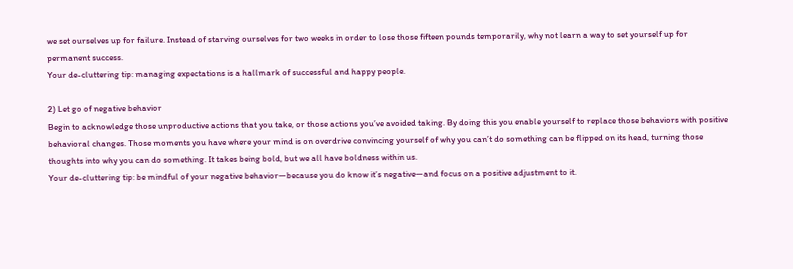we set ourselves up for failure. Instead of starving ourselves for two weeks in order to lose those fifteen pounds temporarily, why not learn a way to set yourself up for permanent success.
Your de-cluttering tip: managing expectations is a hallmark of successful and happy people.

2) Let go of negative behavior
Begin to acknowledge those unproductive actions that you take, or those actions you’ve avoided taking. By doing this you enable yourself to replace those behaviors with positive behavioral changes. Those moments you have where your mind is on overdrive convincing yourself of why you can’t do something can be flipped on its head, turning those thoughts into why you can do something. It takes being bold, but we all have boldness within us.
Your de-cluttering tip: be mindful of your negative behavior—because you do know it’s negative—and focus on a positive adjustment to it.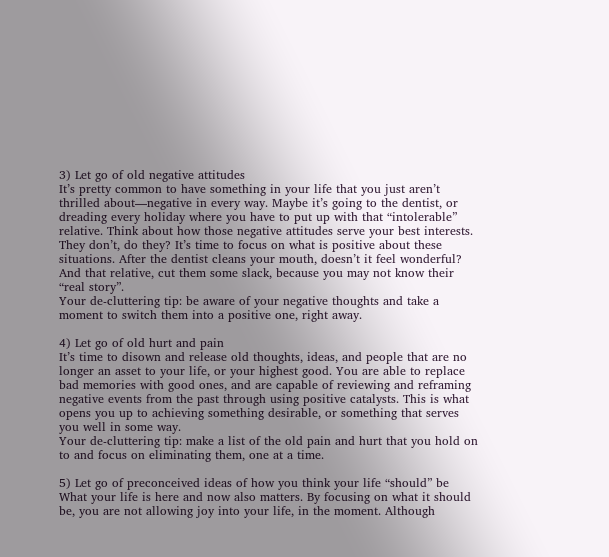3) Let go of old negative attitudes
It’s pretty common to have something in your life that you just aren’t thrilled about—negative in every way. Maybe it’s going to the dentist, or dreading every holiday where you have to put up with that “intolerable” relative. Think about how those negative attitudes serve your best interests. They don’t, do they? It’s time to focus on what is positive about these situations. After the dentist cleans your mouth, doesn’t it feel wonderful? And that relative, cut them some slack, because you may not know their “real story”.
Your de-cluttering tip: be aware of your negative thoughts and take a moment to switch them into a positive one, right away.

4) Let go of old hurt and pain
It’s time to disown and release old thoughts, ideas, and people that are no longer an asset to your life, or your highest good. You are able to replace bad memories with good ones, and are capable of reviewing and reframing negative events from the past through using positive catalysts. This is what opens you up to achieving something desirable, or something that serves you well in some way.
Your de-cluttering tip: make a list of the old pain and hurt that you hold on to and focus on eliminating them, one at a time.

5) Let go of preconceived ideas of how you think your life “should” be
What your life is here and now also matters. By focusing on what it should be, you are not allowing joy into your life, in the moment. Although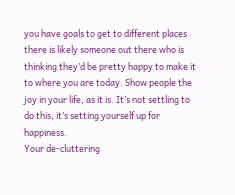you have goals to get to different places there is likely someone out there who is thinking they’d be pretty happy to make it to where you are today. Show people the joy in your life, as it is. It’s not settling to do this, it’s setting yourself up for happiness.
Your de-cluttering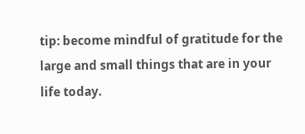tip: become mindful of gratitude for the large and small things that are in your life today.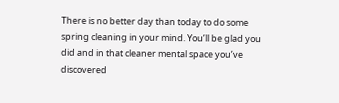There is no better day than today to do some spring cleaning in your mind. You’ll be glad you did and in that cleaner mental space you’ve discovered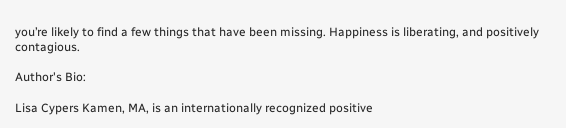you’re likely to find a few things that have been missing. Happiness is liberating, and positively contagious.

Author's Bio:

Lisa Cypers Kamen, MA, is an internationally recognized positive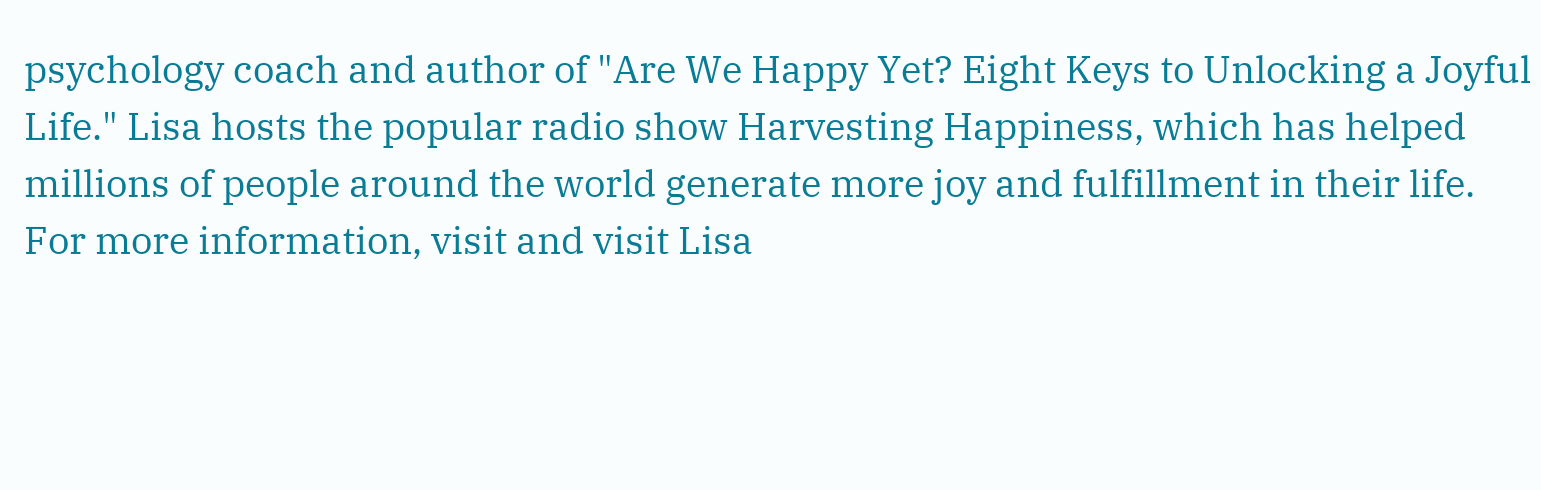psychology coach and author of "Are We Happy Yet? Eight Keys to Unlocking a Joyful Life." Lisa hosts the popular radio show Harvesting Happiness, which has helped millions of people around the world generate more joy and fulfillment in their life. For more information, visit and visit Lisa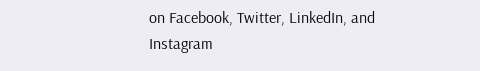on Facebook, Twitter, LinkedIn, and Instagram